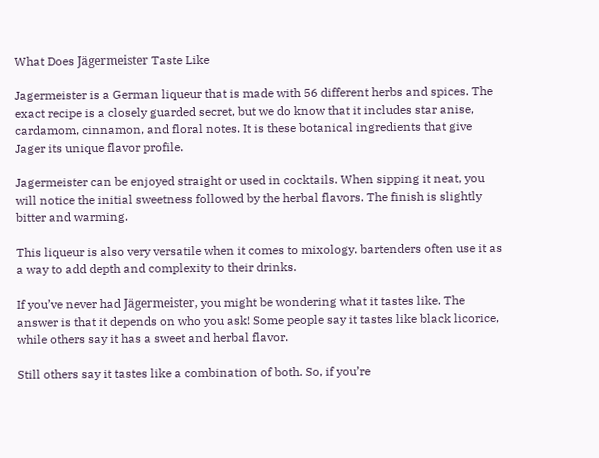What Does Jägermeister Taste Like

Jagermeister is a German liqueur that is made with 56 different herbs and spices. The exact recipe is a closely guarded secret, but we do know that it includes star anise, cardamom, cinnamon, and floral notes. It is these botanical ingredients that give Jager its unique flavor profile.

Jagermeister can be enjoyed straight or used in cocktails. When sipping it neat, you will notice the initial sweetness followed by the herbal flavors. The finish is slightly bitter and warming.

This liqueur is also very versatile when it comes to mixology. bartenders often use it as a way to add depth and complexity to their drinks.

If you’ve never had Jägermeister, you might be wondering what it tastes like. The answer is that it depends on who you ask! Some people say it tastes like black licorice, while others say it has a sweet and herbal flavor.

Still others say it tastes like a combination of both. So, if you’re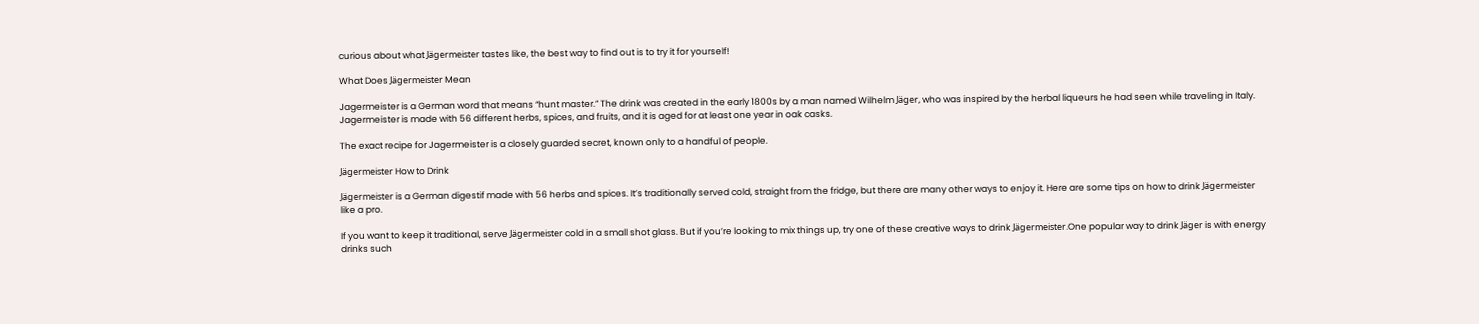curious about what Jägermeister tastes like, the best way to find out is to try it for yourself!

What Does Jägermeister Mean

Jagermeister is a German word that means “hunt master.” The drink was created in the early 1800s by a man named Wilhelm Jäger, who was inspired by the herbal liqueurs he had seen while traveling in Italy. Jagermeister is made with 56 different herbs, spices, and fruits, and it is aged for at least one year in oak casks.

The exact recipe for Jagermeister is a closely guarded secret, known only to a handful of people.

Jägermeister How to Drink

Jägermeister is a German digestif made with 56 herbs and spices. It’s traditionally served cold, straight from the fridge, but there are many other ways to enjoy it. Here are some tips on how to drink Jägermeister like a pro.

If you want to keep it traditional, serve Jägermeister cold in a small shot glass. But if you’re looking to mix things up, try one of these creative ways to drink Jägermeister.One popular way to drink Jäger is with energy drinks such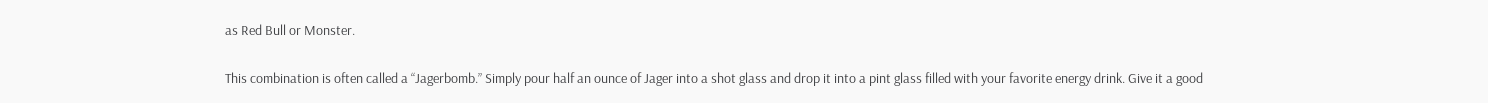as Red Bull or Monster.

This combination is often called a “Jagerbomb.” Simply pour half an ounce of Jager into a shot glass and drop it into a pint glass filled with your favorite energy drink. Give it a good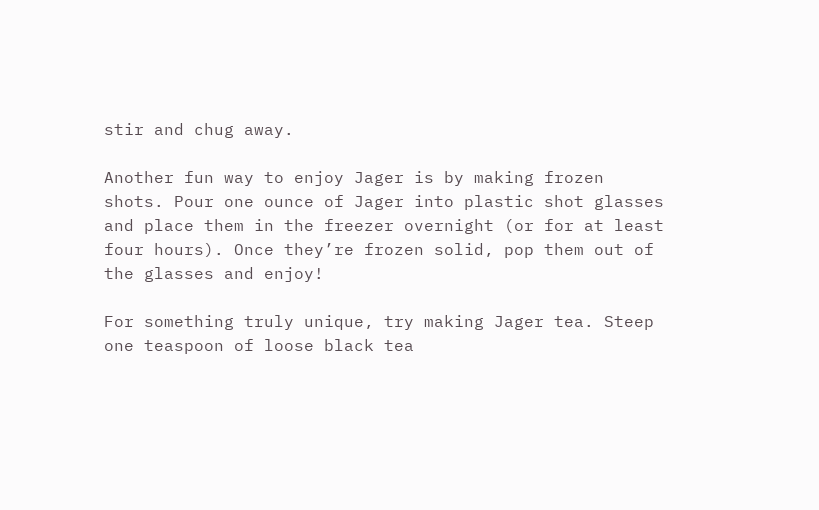stir and chug away.

Another fun way to enjoy Jager is by making frozen shots. Pour one ounce of Jager into plastic shot glasses and place them in the freezer overnight (or for at least four hours). Once they’re frozen solid, pop them out of the glasses and enjoy!

For something truly unique, try making Jager tea. Steep one teaspoon of loose black tea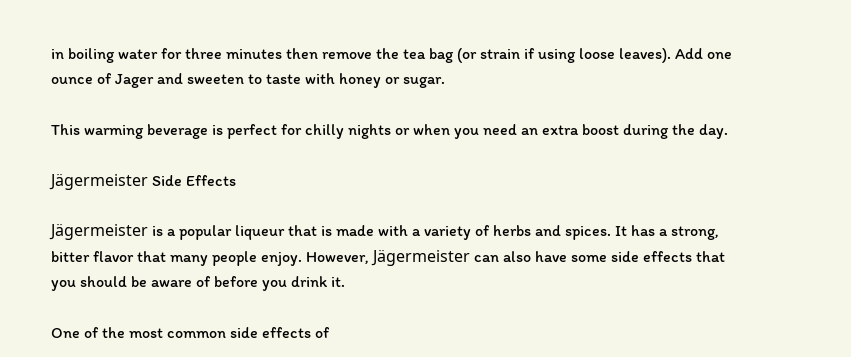in boiling water for three minutes then remove the tea bag (or strain if using loose leaves). Add one ounce of Jager and sweeten to taste with honey or sugar.

This warming beverage is perfect for chilly nights or when you need an extra boost during the day.

Jägermeister Side Effects

Jägermeister is a popular liqueur that is made with a variety of herbs and spices. It has a strong, bitter flavor that many people enjoy. However, Jägermeister can also have some side effects that you should be aware of before you drink it.

One of the most common side effects of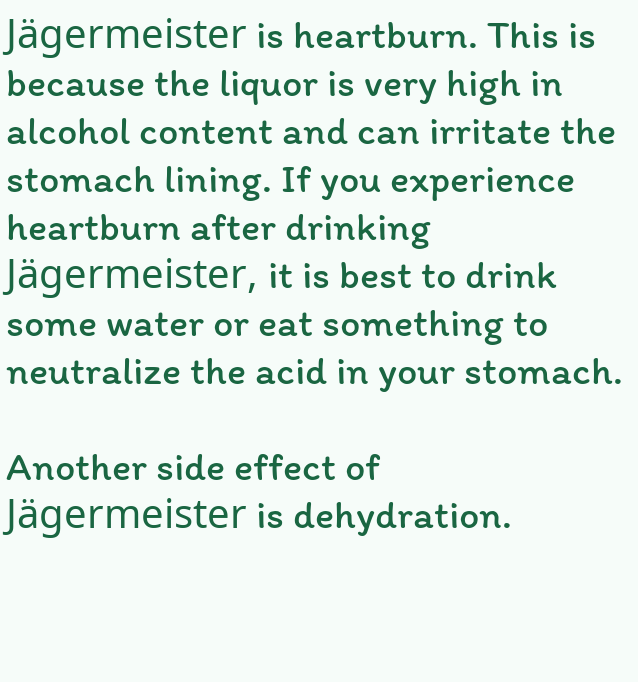Jägermeister is heartburn. This is because the liquor is very high in alcohol content and can irritate the stomach lining. If you experience heartburn after drinking Jägermeister, it is best to drink some water or eat something to neutralize the acid in your stomach.

Another side effect of Jägermeister is dehydration.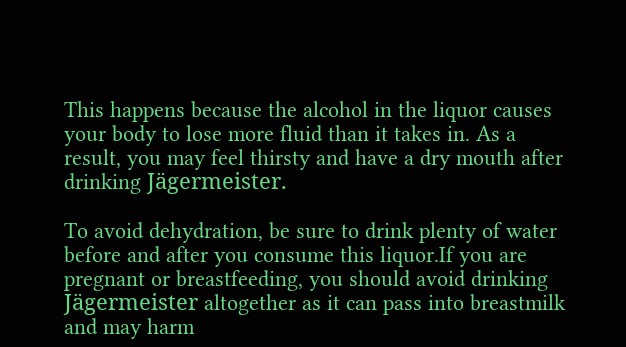This happens because the alcohol in the liquor causes your body to lose more fluid than it takes in. As a result, you may feel thirsty and have a dry mouth after drinking Jägermeister.

To avoid dehydration, be sure to drink plenty of water before and after you consume this liquor.If you are pregnant or breastfeeding, you should avoid drinking Jägermeister altogether as it can pass into breastmilk and may harm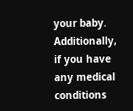your baby. Additionally, if you have any medical conditions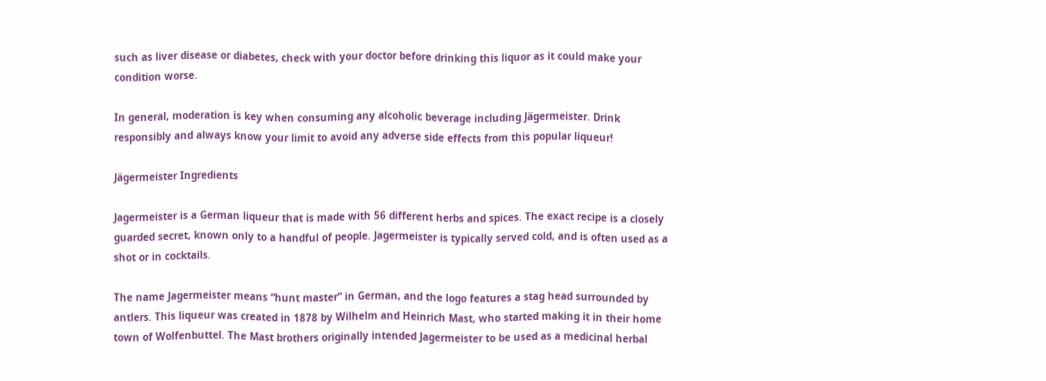such as liver disease or diabetes, check with your doctor before drinking this liquor as it could make your condition worse.

In general, moderation is key when consuming any alcoholic beverage including Jägermeister. Drink responsibly and always know your limit to avoid any adverse side effects from this popular liqueur!

Jägermeister Ingredients

Jagermeister is a German liqueur that is made with 56 different herbs and spices. The exact recipe is a closely guarded secret, known only to a handful of people. Jagermeister is typically served cold, and is often used as a shot or in cocktails.

The name Jagermeister means “hunt master” in German, and the logo features a stag head surrounded by antlers. This liqueur was created in 1878 by Wilhelm and Heinrich Mast, who started making it in their home town of Wolfenbuttel. The Mast brothers originally intended Jagermeister to be used as a medicinal herbal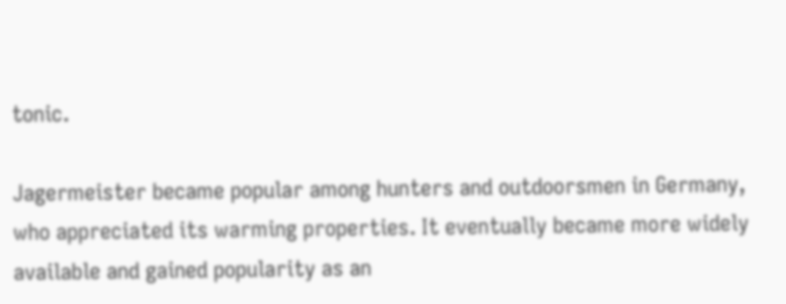tonic.

Jagermeister became popular among hunters and outdoorsmen in Germany, who appreciated its warming properties. It eventually became more widely available and gained popularity as an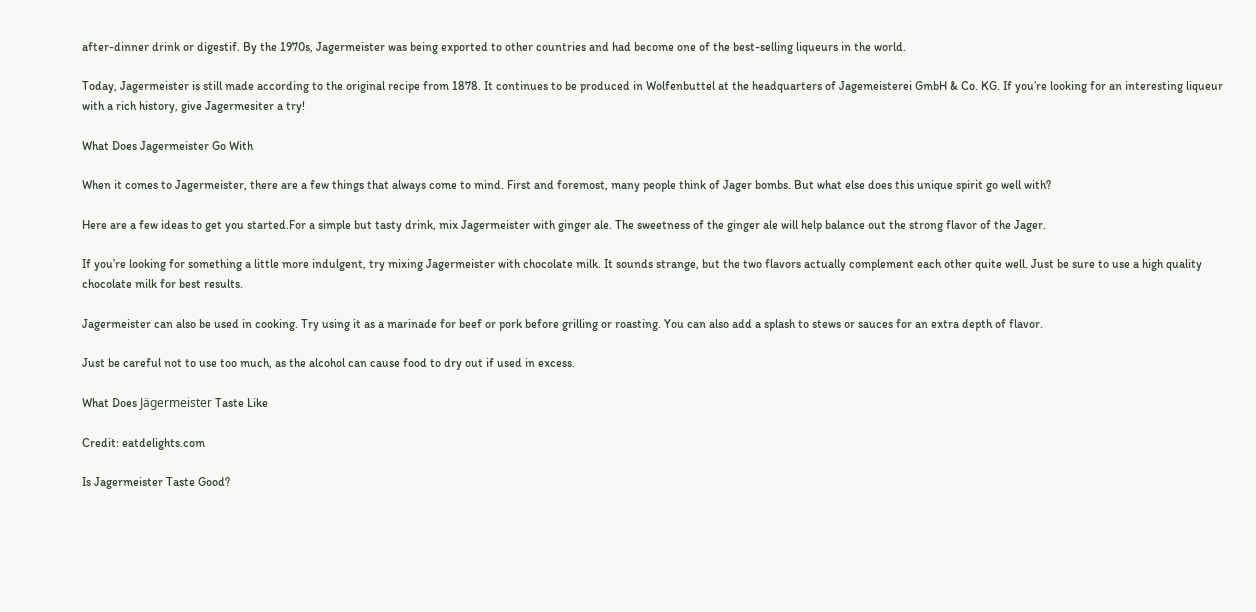after-dinner drink or digestif. By the 1970s, Jagermeister was being exported to other countries and had become one of the best-selling liqueurs in the world.

Today, Jagermeister is still made according to the original recipe from 1878. It continues to be produced in Wolfenbuttel at the headquarters of Jagemeisterei GmbH & Co. KG. If you’re looking for an interesting liqueur with a rich history, give Jagermesiter a try!

What Does Jagermeister Go With

When it comes to Jagermeister, there are a few things that always come to mind. First and foremost, many people think of Jager bombs. But what else does this unique spirit go well with?

Here are a few ideas to get you started.For a simple but tasty drink, mix Jagermeister with ginger ale. The sweetness of the ginger ale will help balance out the strong flavor of the Jager.

If you’re looking for something a little more indulgent, try mixing Jagermeister with chocolate milk. It sounds strange, but the two flavors actually complement each other quite well. Just be sure to use a high quality chocolate milk for best results.

Jagermeister can also be used in cooking. Try using it as a marinade for beef or pork before grilling or roasting. You can also add a splash to stews or sauces for an extra depth of flavor.

Just be careful not to use too much, as the alcohol can cause food to dry out if used in excess.

What Does Jägermeister Taste Like

Credit: eatdelights.com

Is Jagermeister Taste Good?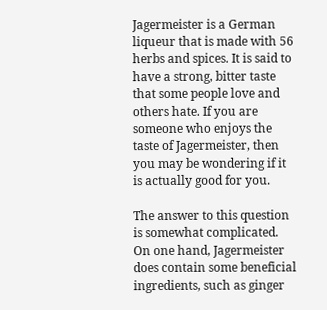Jagermeister is a German liqueur that is made with 56 herbs and spices. It is said to have a strong, bitter taste that some people love and others hate. If you are someone who enjoys the taste of Jagermeister, then you may be wondering if it is actually good for you.

The answer to this question is somewhat complicated. On one hand, Jagermeister does contain some beneficial ingredients, such as ginger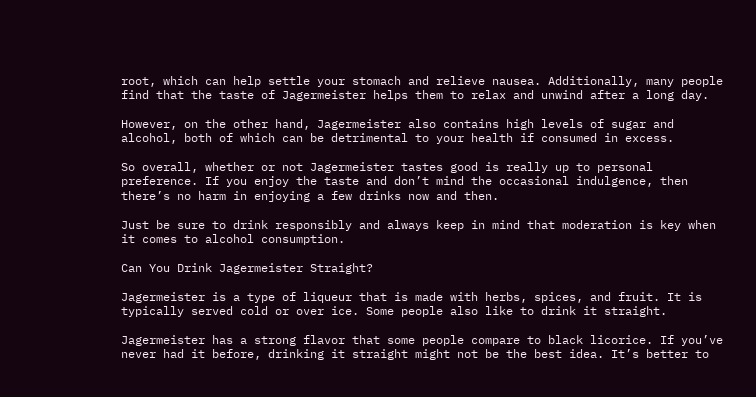root, which can help settle your stomach and relieve nausea. Additionally, many people find that the taste of Jagermeister helps them to relax and unwind after a long day.

However, on the other hand, Jagermeister also contains high levels of sugar and alcohol, both of which can be detrimental to your health if consumed in excess.

So overall, whether or not Jagermeister tastes good is really up to personal preference. If you enjoy the taste and don’t mind the occasional indulgence, then there’s no harm in enjoying a few drinks now and then.

Just be sure to drink responsibly and always keep in mind that moderation is key when it comes to alcohol consumption.

Can You Drink Jagermeister Straight?

Jagermeister is a type of liqueur that is made with herbs, spices, and fruit. It is typically served cold or over ice. Some people also like to drink it straight.

Jagermeister has a strong flavor that some people compare to black licorice. If you’ve never had it before, drinking it straight might not be the best idea. It’s better to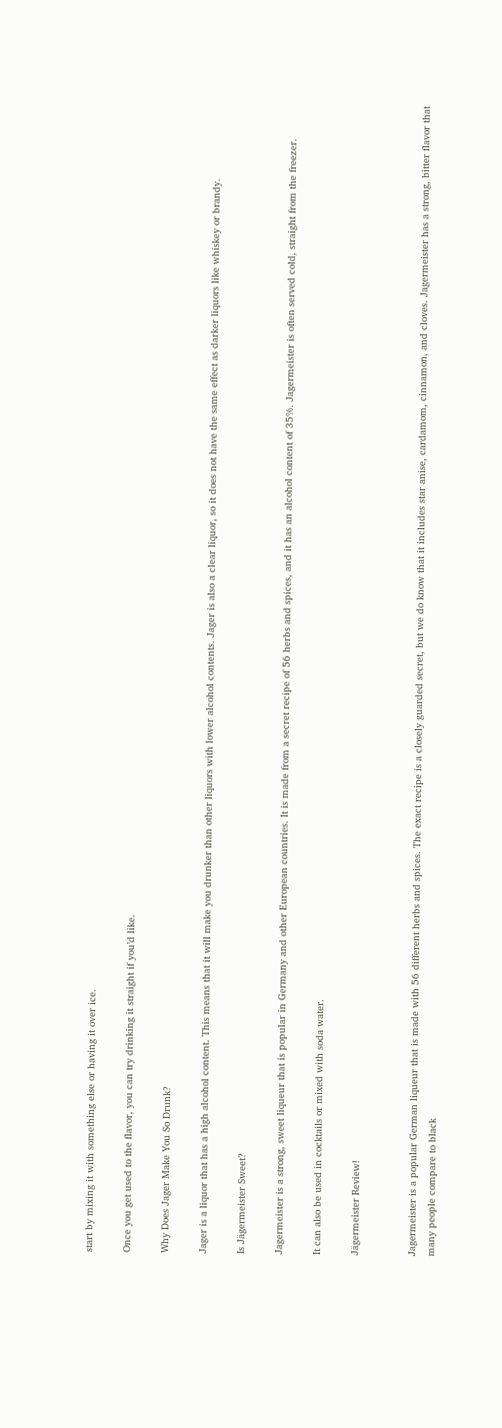start by mixing it with something else or having it over ice.

Once you get used to the flavor, you can try drinking it straight if you’d like.

Why Does Jager Make You So Drunk?

Jager is a liquor that has a high alcohol content. This means that it will make you drunker than other liquors with lower alcohol contents. Jager is also a clear liquor, so it does not have the same effect as darker liquors like whiskey or brandy.

Is Jägermeister Sweet?

Jagermeister is a strong, sweet liqueur that is popular in Germany and other European countries. It is made from a secret recipe of 56 herbs and spices, and it has an alcohol content of 35%. Jagermeister is often served cold, straight from the freezer.

It can also be used in cocktails or mixed with soda water.

Jägermeister Review!


Jagermeister is a popular German liqueur that is made with 56 different herbs and spices. The exact recipe is a closely guarded secret, but we do know that it includes star anise, cardamom, cinnamon, and cloves. Jagermeister has a strong, bitter flavor that many people compare to black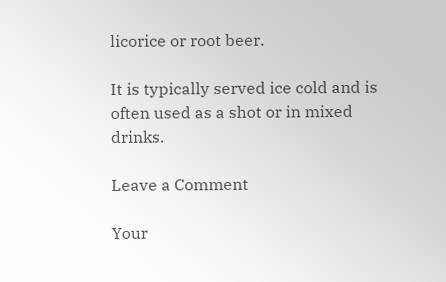licorice or root beer.

It is typically served ice cold and is often used as a shot or in mixed drinks.

Leave a Comment

Your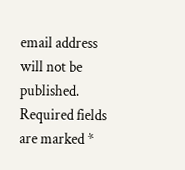email address will not be published. Required fields are marked *